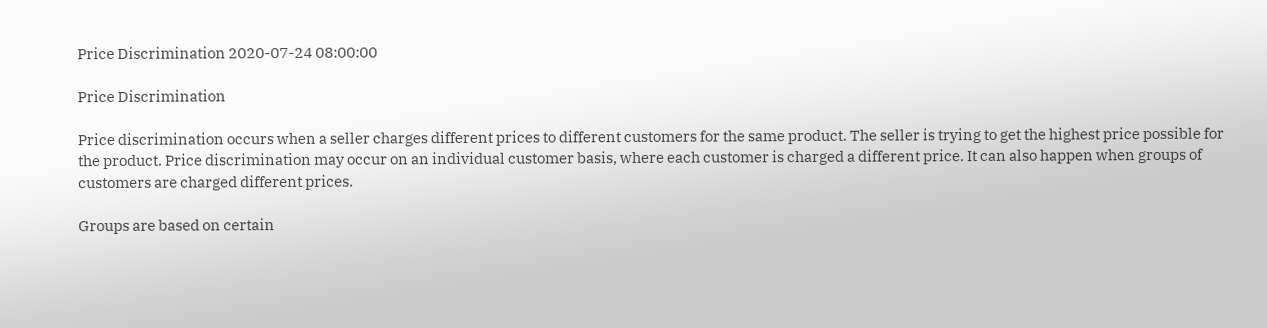Price Discrimination 2020-07-24 08:00:00

Price Discrimination

Price discrimination occurs when a seller charges different prices to different customers for the same product. The seller is trying to get the highest price possible for the product. Price discrimination may occur on an individual customer basis, where each customer is charged a different price. It can also happen when groups of customers are charged different prices.

Groups are based on certain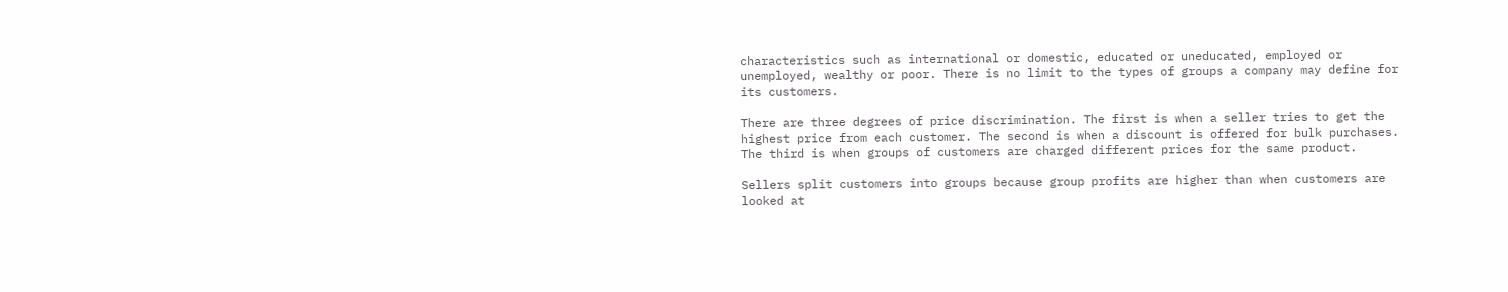characteristics such as international or domestic, educated or uneducated, employed or unemployed, wealthy or poor. There is no limit to the types of groups a company may define for its customers.

There are three degrees of price discrimination. The first is when a seller tries to get the highest price from each customer. The second is when a discount is offered for bulk purchases. The third is when groups of customers are charged different prices for the same product.

Sellers split customers into groups because group profits are higher than when customers are looked at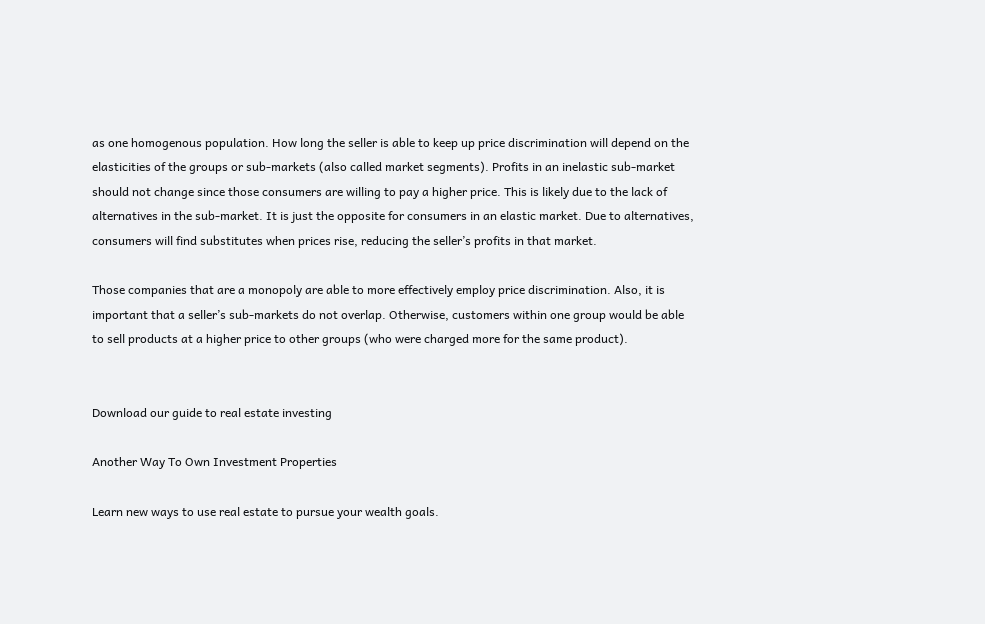as one homogenous population. How long the seller is able to keep up price discrimination will depend on the elasticities of the groups or sub-markets (also called market segments). Profits in an inelastic sub-market should not change since those consumers are willing to pay a higher price. This is likely due to the lack of alternatives in the sub-market. It is just the opposite for consumers in an elastic market. Due to alternatives, consumers will find substitutes when prices rise, reducing the seller’s profits in that market.

Those companies that are a monopoly are able to more effectively employ price discrimination. Also, it is important that a seller’s sub-markets do not overlap. Otherwise, customers within one group would be able to sell products at a higher price to other groups (who were charged more for the same product).


Download our guide to real estate investing

Another Way To Own Investment Properties

Learn new ways to use real estate to pursue your wealth goals.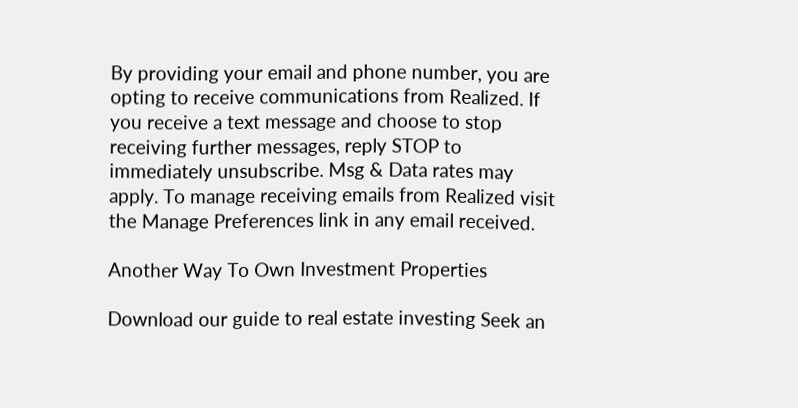By providing your email and phone number, you are opting to receive communications from Realized. If you receive a text message and choose to stop receiving further messages, reply STOP to immediately unsubscribe. Msg & Data rates may apply. To manage receiving emails from Realized visit the Manage Preferences link in any email received.

Another Way To Own Investment Properties

Download our guide to real estate investing Seek an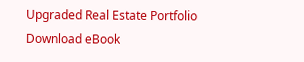Upgraded Real Estate Portfolio
Download eBook